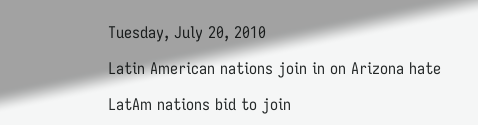Tuesday, July 20, 2010

Latin American nations join in on Arizona hate

LatAm nations bid to join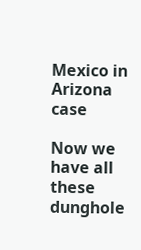Mexico in Arizona case

Now we have all these dunghole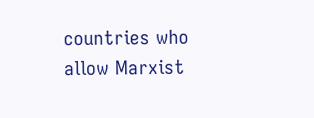countries who allow Marxist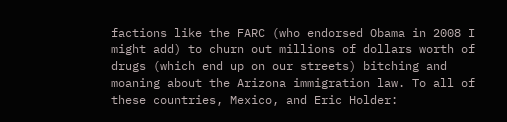factions like the FARC (who endorsed Obama in 2008 I might add) to churn out millions of dollars worth of drugs (which end up on our streets) bitching and moaning about the Arizona immigration law. To all of these countries, Mexico, and Eric Holder: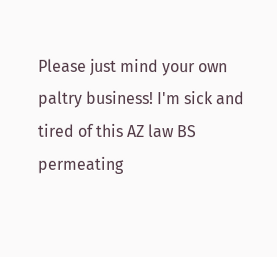Please just mind your own paltry business! I'm sick and tired of this AZ law BS permeating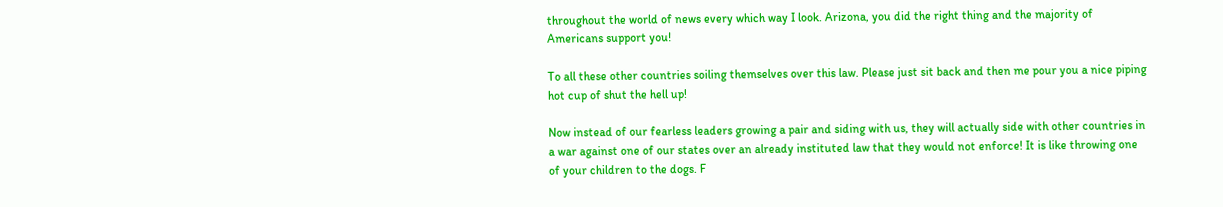throughout the world of news every which way I look. Arizona, you did the right thing and the majority of Americans support you!

To all these other countries soiling themselves over this law. Please just sit back and then me pour you a nice piping hot cup of shut the hell up!

Now instead of our fearless leaders growing a pair and siding with us, they will actually side with other countries in a war against one of our states over an already instituted law that they would not enforce! It is like throwing one of your children to the dogs. F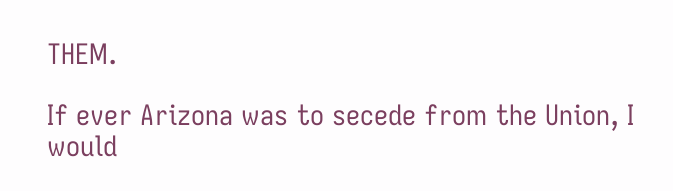THEM.

If ever Arizona was to secede from the Union, I would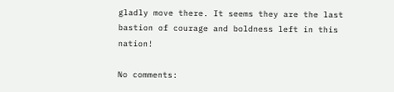gladly move there. It seems they are the last bastion of courage and boldness left in this nation!

No comments: